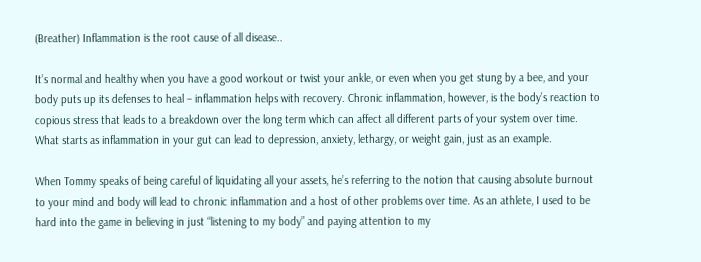(Breather) Inflammation is the root cause of all disease..

It’s normal and healthy when you have a good workout or twist your ankle, or even when you get stung by a bee, and your body puts up its defenses to heal – inflammation helps with recovery. Chronic inflammation, however, is the body’s reaction to copious stress that leads to a breakdown over the long term which can affect all different parts of your system over time. What starts as inflammation in your gut can lead to depression, anxiety, lethargy, or weight gain, just as an example.

When Tommy speaks of being careful of liquidating all your assets, he’s referring to the notion that causing absolute burnout to your mind and body will lead to chronic inflammation and a host of other problems over time. As an athlete, I used to be hard into the game in believing in just “listening to my body” and paying attention to my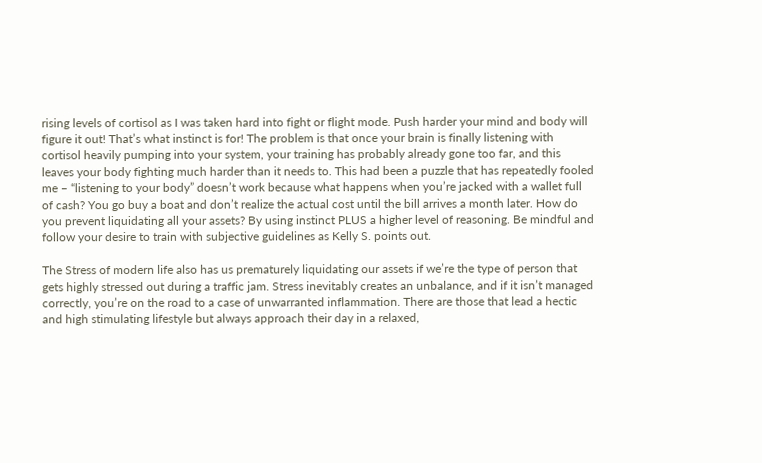rising levels of cortisol as I was taken hard into fight or flight mode. Push harder your mind and body will figure it out! That’s what instinct is for! The problem is that once your brain is finally listening with cortisol heavily pumping into your system, your training has probably already gone too far, and this leaves your body fighting much harder than it needs to. This had been a puzzle that has repeatedly fooled me – “listening to your body” doesn’t work because what happens when you’re jacked with a wallet full of cash? You go buy a boat and don’t realize the actual cost until the bill arrives a month later. How do you prevent liquidating all your assets? By using instinct PLUS a higher level of reasoning. Be mindful and follow your desire to train with subjective guidelines as Kelly S. points out.

The Stress of modern life also has us prematurely liquidating our assets if we’re the type of person that gets highly stressed out during a traffic jam. Stress inevitably creates an unbalance, and if it isn’t managed correctly, you’re on the road to a case of unwarranted inflammation. There are those that lead a hectic and high stimulating lifestyle but always approach their day in a relaxed,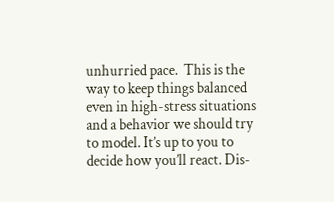unhurried pace.  This is the way to keep things balanced even in high-stress situations and a behavior we should try to model. It’s up to you to decide how you’ll react. Dis-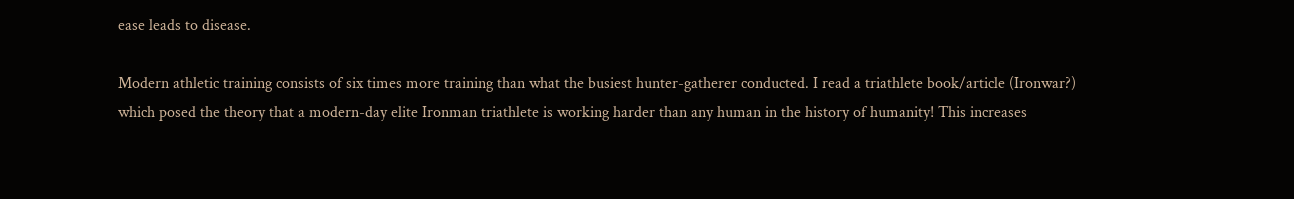ease leads to disease.

Modern athletic training consists of six times more training than what the busiest hunter-gatherer conducted. I read a triathlete book/article (Ironwar?) which posed the theory that a modern-day elite Ironman triathlete is working harder than any human in the history of humanity! This increases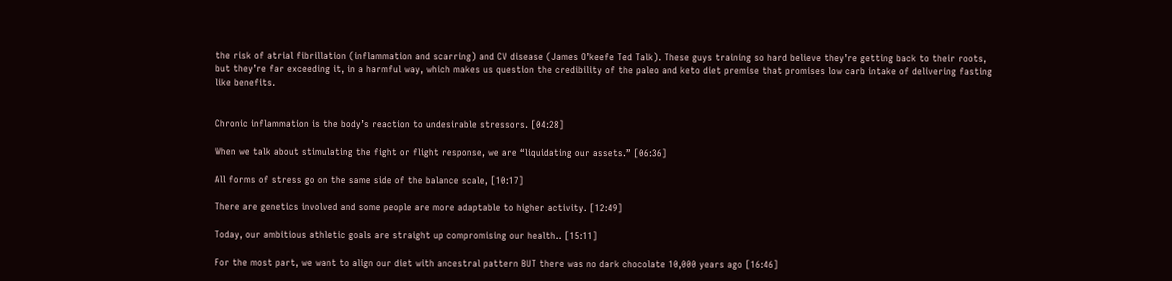the risk of atrial fibrillation (inflammation and scarring) and CV disease (James O’keefe Ted Talk). These guys training so hard believe they’re getting back to their roots, but they’re far exceeding it, in a harmful way, which makes us question the credibility of the paleo and keto diet premise that promises low carb intake of delivering fasting like benefits.


Chronic inflammation is the body’s reaction to undesirable stressors. [04:28]

When we talk about stimulating the fight or flight response, we are “liquidating our assets.” [06:36]

All forms of stress go on the same side of the balance scale, [10:17]

There are genetics involved and some people are more adaptable to higher activity. [12:49]

Today, our ambitious athletic goals are straight up compromising our health.. [15:11]

For the most part, we want to align our diet with ancestral pattern BUT there was no dark chocolate 10,000 years ago [16:46]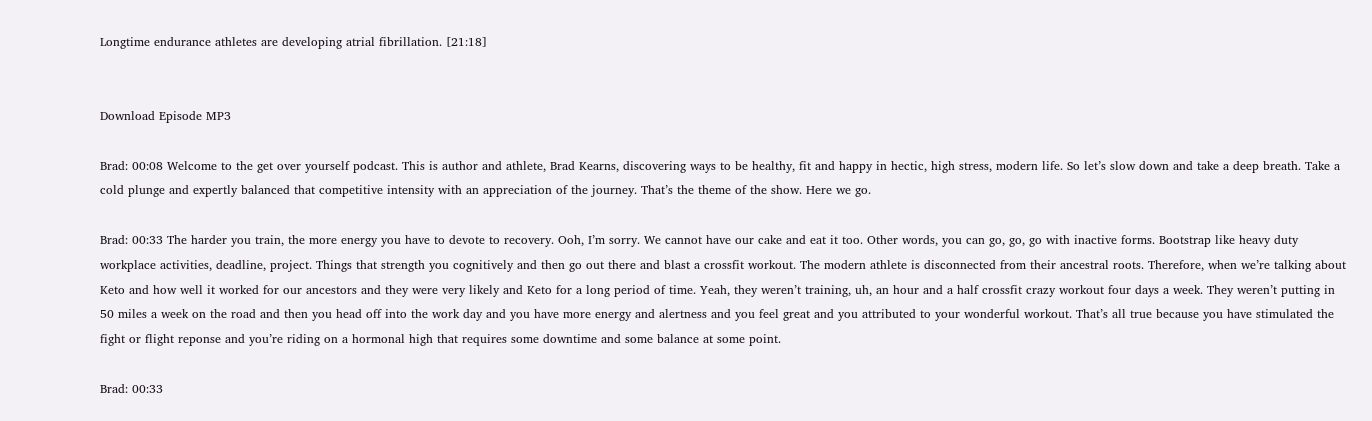Longtime endurance athletes are developing atrial fibrillation. [21:18]


Download Episode MP3

Brad: 00:08 Welcome to the get over yourself podcast. This is author and athlete, Brad Kearns, discovering ways to be healthy, fit and happy in hectic, high stress, modern life. So let’s slow down and take a deep breath. Take a cold plunge and expertly balanced that competitive intensity with an appreciation of the journey. That’s the theme of the show. Here we go.

Brad: 00:33 The harder you train, the more energy you have to devote to recovery. Ooh, I’m sorry. We cannot have our cake and eat it too. Other words, you can go, go, go with inactive forms. Bootstrap like heavy duty workplace activities, deadline, project. Things that strength you cognitively and then go out there and blast a crossfit workout. The modern athlete is disconnected from their ancestral roots. Therefore, when we’re talking about Keto and how well it worked for our ancestors and they were very likely and Keto for a long period of time. Yeah, they weren’t training, uh, an hour and a half crossfit crazy workout four days a week. They weren’t putting in 50 miles a week on the road and then you head off into the work day and you have more energy and alertness and you feel great and you attributed to your wonderful workout. That’s all true because you have stimulated the fight or flight reponse and you’re riding on a hormonal high that requires some downtime and some balance at some point.

Brad: 00:33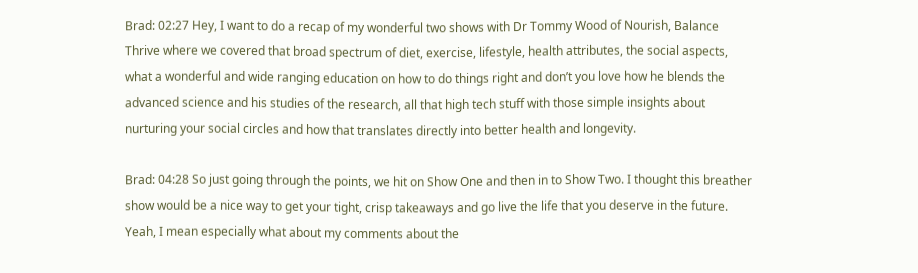Brad: 02:27 Hey, I want to do a recap of my wonderful two shows with Dr Tommy Wood of Nourish, Balance Thrive where we covered that broad spectrum of diet, exercise, lifestyle, health attributes, the social aspects, what a wonderful and wide ranging education on how to do things right and don’t you love how he blends the advanced science and his studies of the research, all that high tech stuff with those simple insights about nurturing your social circles and how that translates directly into better health and longevity.

Brad: 04:28 So just going through the points, we hit on Show One and then in to Show Two. I thought this breather show would be a nice way to get your tight, crisp takeaways and go live the life that you deserve in the future. Yeah, I mean especially what about my comments about the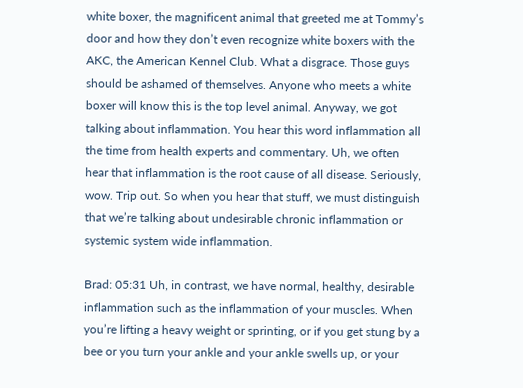white boxer, the magnificent animal that greeted me at Tommy’s door and how they don’t even recognize white boxers with the AKC, the American Kennel Club. What a disgrace. Those guys should be ashamed of themselves. Anyone who meets a white boxer will know this is the top level animal. Anyway, we got talking about inflammation. You hear this word inflammation all the time from health experts and commentary. Uh, we often hear that inflammation is the root cause of all disease. Seriously, wow. Trip out. So when you hear that stuff, we must distinguish that we’re talking about undesirable chronic inflammation or systemic system wide inflammation.

Brad: 05:31 Uh, in contrast, we have normal, healthy, desirable inflammation such as the inflammation of your muscles. When you’re lifting a heavy weight or sprinting, or if you get stung by a bee or you turn your ankle and your ankle swells up, or your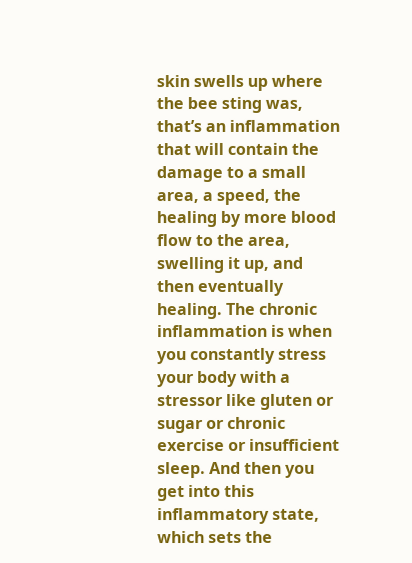skin swells up where the bee sting was, that’s an inflammation that will contain the damage to a small area, a speed, the healing by more blood flow to the area, swelling it up, and then eventually healing. The chronic inflammation is when you constantly stress your body with a stressor like gluten or sugar or chronic exercise or insufficient sleep. And then you get into this inflammatory state, which sets the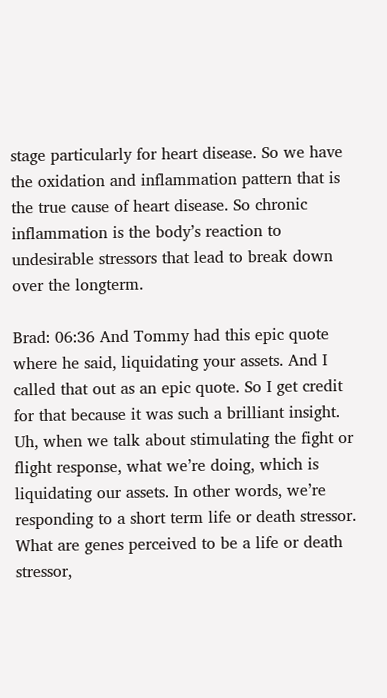stage particularly for heart disease. So we have the oxidation and inflammation pattern that is the true cause of heart disease. So chronic inflammation is the body’s reaction to undesirable stressors that lead to break down over the longterm.

Brad: 06:36 And Tommy had this epic quote where he said, liquidating your assets. And I called that out as an epic quote. So I get credit for that because it was such a brilliant insight. Uh, when we talk about stimulating the fight or flight response, what we’re doing, which is liquidating our assets. In other words, we’re responding to a short term life or death stressor. What are genes perceived to be a life or death stressor,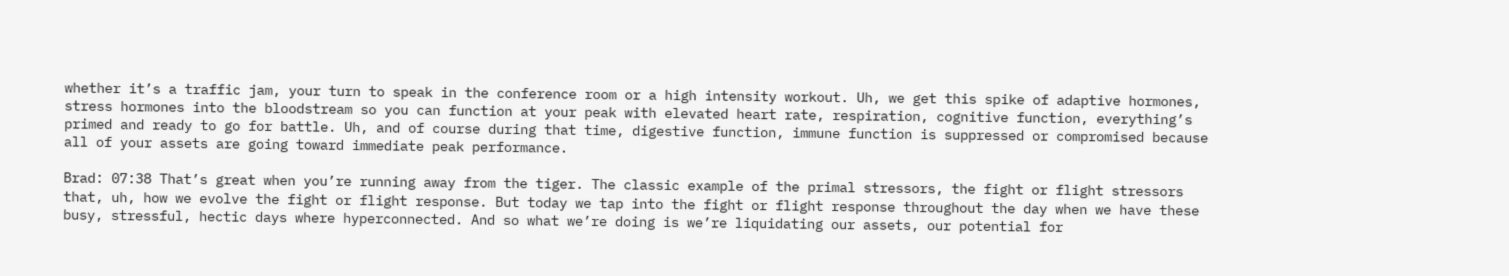whether it’s a traffic jam, your turn to speak in the conference room or a high intensity workout. Uh, we get this spike of adaptive hormones, stress hormones into the bloodstream so you can function at your peak with elevated heart rate, respiration, cognitive function, everything’s primed and ready to go for battle. Uh, and of course during that time, digestive function, immune function is suppressed or compromised because all of your assets are going toward immediate peak performance.

Brad: 07:38 That’s great when you’re running away from the tiger. The classic example of the primal stressors, the fight or flight stressors that, uh, how we evolve the fight or flight response. But today we tap into the fight or flight response throughout the day when we have these busy, stressful, hectic days where hyperconnected. And so what we’re doing is we’re liquidating our assets, our potential for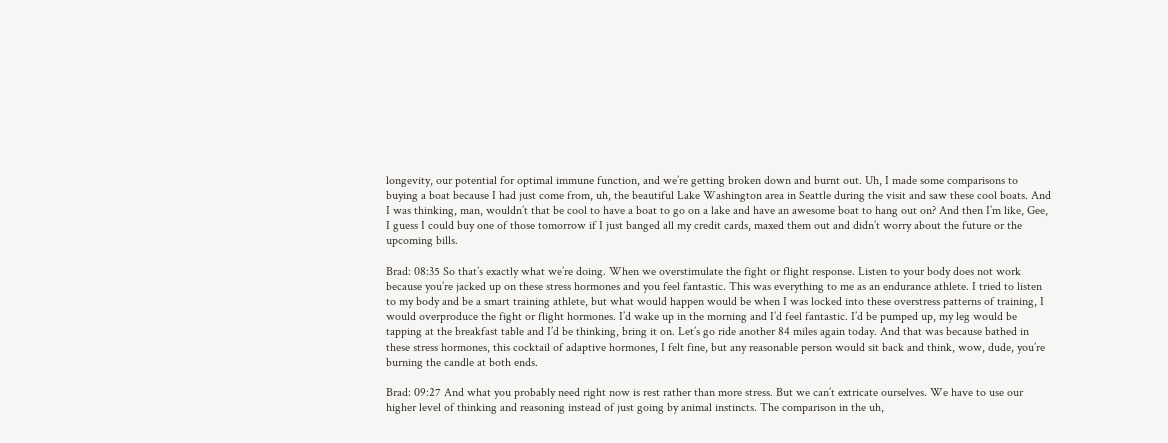longevity, our potential for optimal immune function, and we’re getting broken down and burnt out. Uh, I made some comparisons to buying a boat because I had just come from, uh, the beautiful Lake Washington area in Seattle during the visit and saw these cool boats. And I was thinking, man, wouldn’t that be cool to have a boat to go on a lake and have an awesome boat to hang out on? And then I’m like, Gee, I guess I could buy one of those tomorrow if I just banged all my credit cards, maxed them out and didn’t worry about the future or the upcoming bills.

Brad: 08:35 So that’s exactly what we’re doing. When we overstimulate the fight or flight response. Listen to your body does not work because you’re jacked up on these stress hormones and you feel fantastic. This was everything to me as an endurance athlete. I tried to listen to my body and be a smart training athlete, but what would happen would be when I was locked into these overstress patterns of training, I would overproduce the fight or flight hormones. I’d wake up in the morning and I’d feel fantastic. I’d be pumped up, my leg would be tapping at the breakfast table and I’d be thinking, bring it on. Let’s go ride another 84 miles again today. And that was because bathed in these stress hormones, this cocktail of adaptive hormones, I felt fine, but any reasonable person would sit back and think, wow, dude, you’re burning the candle at both ends.

Brad: 09:27 And what you probably need right now is rest rather than more stress. But we can’t extricate ourselves. We have to use our higher level of thinking and reasoning instead of just going by animal instincts. The comparison in the uh,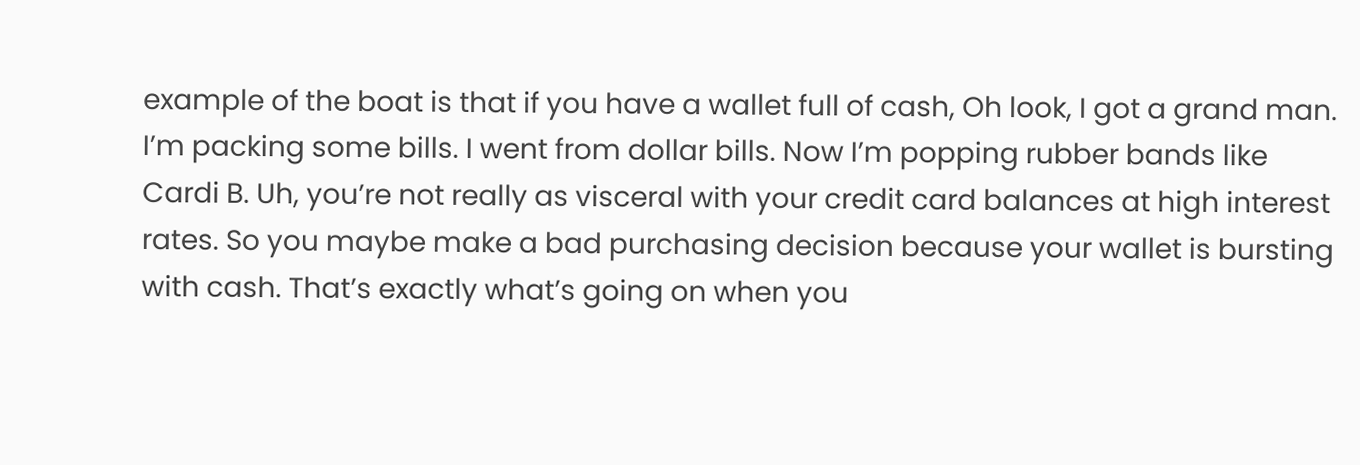example of the boat is that if you have a wallet full of cash, Oh look, I got a grand man. I’m packing some bills. I went from dollar bills. Now I’m popping rubber bands like Cardi B. Uh, you’re not really as visceral with your credit card balances at high interest rates. So you maybe make a bad purchasing decision because your wallet is bursting with cash. That’s exactly what’s going on when you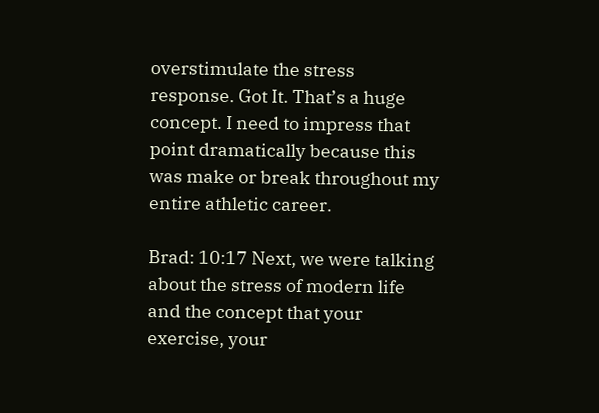overstimulate the stress response. Got It. That’s a huge concept. I need to impress that point dramatically because this was make or break throughout my entire athletic career.

Brad: 10:17 Next, we were talking about the stress of modern life and the concept that your exercise, your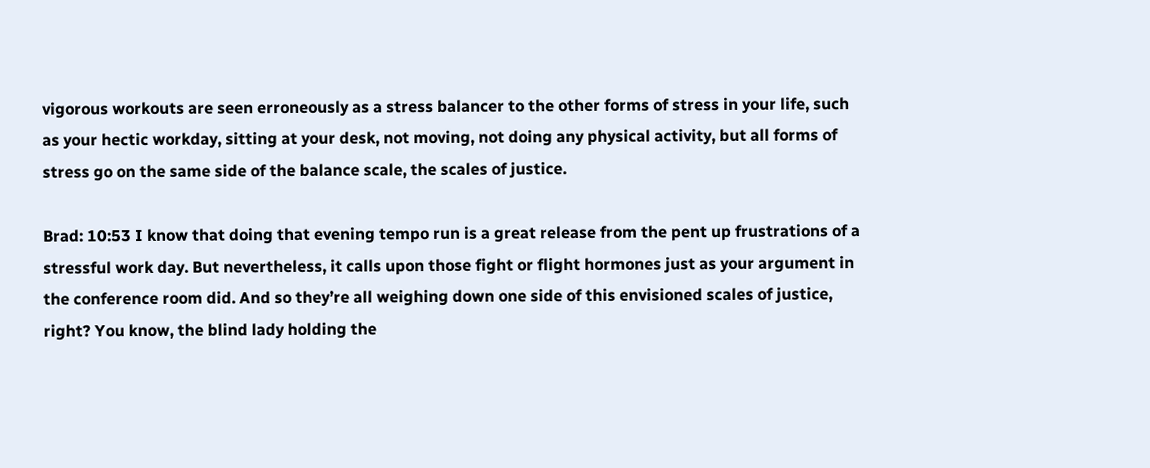vigorous workouts are seen erroneously as a stress balancer to the other forms of stress in your life, such as your hectic workday, sitting at your desk, not moving, not doing any physical activity, but all forms of stress go on the same side of the balance scale, the scales of justice.

Brad: 10:53 I know that doing that evening tempo run is a great release from the pent up frustrations of a stressful work day. But nevertheless, it calls upon those fight or flight hormones just as your argument in the conference room did. And so they’re all weighing down one side of this envisioned scales of justice, right? You know, the blind lady holding the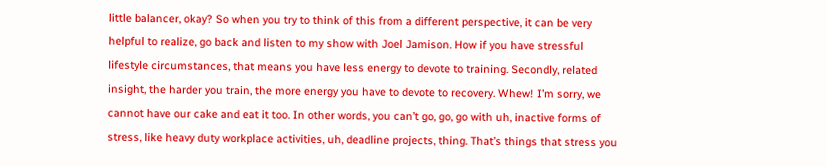little balancer, okay? So when you try to think of this from a different perspective, it can be very helpful to realize, go back and listen to my show with Joel Jamison. How if you have stressful lifestyle circumstances, that means you have less energy to devote to training. Secondly, related insight, the harder you train, the more energy you have to devote to recovery. Whew! I’m sorry, we cannot have our cake and eat it too. In other words, you can’t go, go, go with uh, inactive forms of stress, like heavy duty workplace activities, uh, deadline projects, thing. That’s things that stress you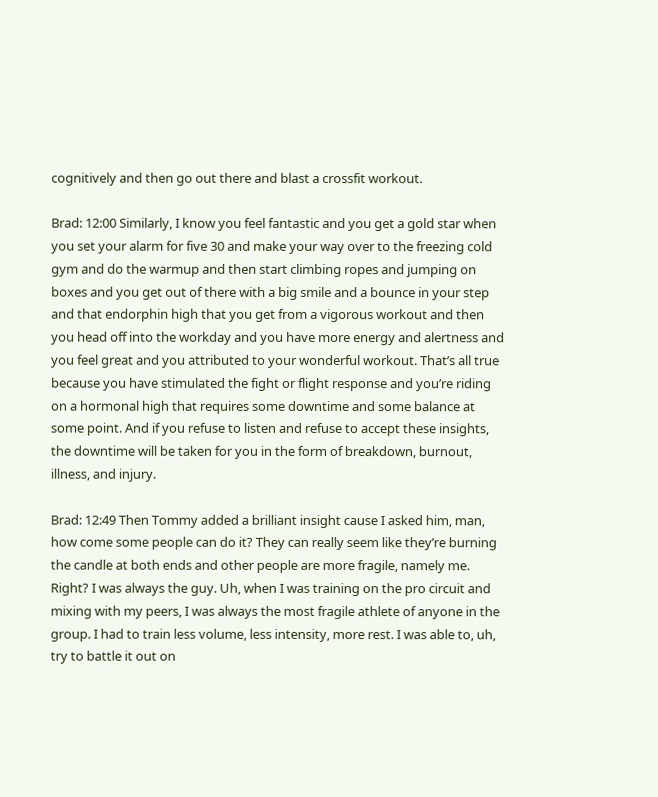cognitively and then go out there and blast a crossfit workout.

Brad: 12:00 Similarly, I know you feel fantastic and you get a gold star when you set your alarm for five 30 and make your way over to the freezing cold gym and do the warmup and then start climbing ropes and jumping on boxes and you get out of there with a big smile and a bounce in your step and that endorphin high that you get from a vigorous workout and then you head off into the workday and you have more energy and alertness and you feel great and you attributed to your wonderful workout. That’s all true because you have stimulated the fight or flight response and you’re riding on a hormonal high that requires some downtime and some balance at some point. And if you refuse to listen and refuse to accept these insights, the downtime will be taken for you in the form of breakdown, burnout, illness, and injury.

Brad: 12:49 Then Tommy added a brilliant insight cause I asked him, man, how come some people can do it? They can really seem like they’re burning the candle at both ends and other people are more fragile, namely me. Right? I was always the guy. Uh, when I was training on the pro circuit and mixing with my peers, I was always the most fragile athlete of anyone in the group. I had to train less volume, less intensity, more rest. I was able to, uh, try to battle it out on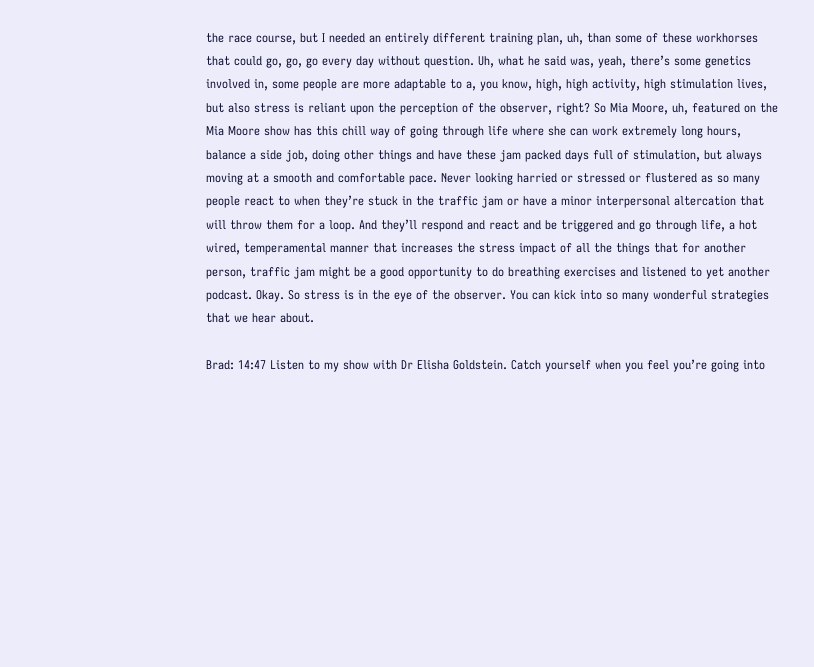the race course, but I needed an entirely different training plan, uh, than some of these workhorses that could go, go, go every day without question. Uh, what he said was, yeah, there’s some genetics involved in, some people are more adaptable to a, you know, high, high activity, high stimulation lives, but also stress is reliant upon the perception of the observer, right? So Mia Moore, uh, featured on the Mia Moore show has this chill way of going through life where she can work extremely long hours, balance a side job, doing other things and have these jam packed days full of stimulation, but always moving at a smooth and comfortable pace. Never looking harried or stressed or flustered as so many people react to when they’re stuck in the traffic jam or have a minor interpersonal altercation that will throw them for a loop. And they’ll respond and react and be triggered and go through life, a hot wired, temperamental manner that increases the stress impact of all the things that for another person, traffic jam might be a good opportunity to do breathing exercises and listened to yet another podcast. Okay. So stress is in the eye of the observer. You can kick into so many wonderful strategies that we hear about.

Brad: 14:47 Listen to my show with Dr Elisha Goldstein. Catch yourself when you feel you’re going into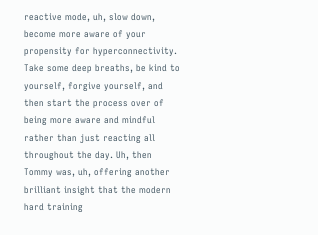reactive mode, uh, slow down, become more aware of your propensity for hyperconnectivity. Take some deep breaths, be kind to yourself, forgive yourself, and then start the process over of being more aware and mindful rather than just reacting all throughout the day. Uh, then Tommy was, uh, offering another brilliant insight that the modern hard training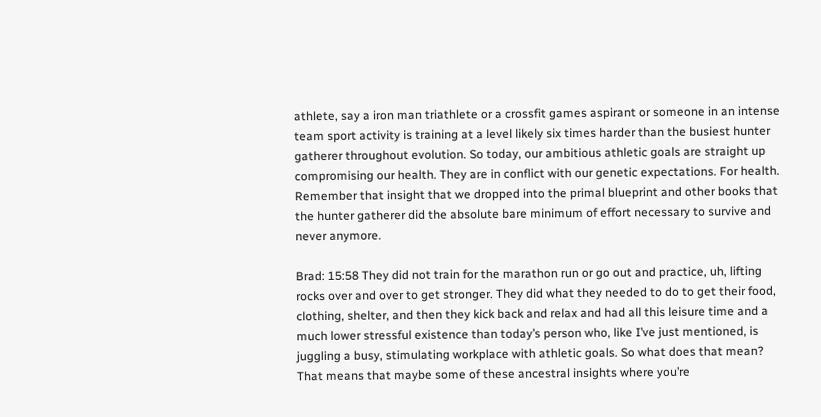athlete, say a iron man triathlete or a crossfit games aspirant or someone in an intense team sport activity is training at a level likely six times harder than the busiest hunter gatherer throughout evolution. So today, our ambitious athletic goals are straight up compromising our health. They are in conflict with our genetic expectations. For health. Remember that insight that we dropped into the primal blueprint and other books that the hunter gatherer did the absolute bare minimum of effort necessary to survive and never anymore.

Brad: 15:58 They did not train for the marathon run or go out and practice, uh, lifting rocks over and over to get stronger. They did what they needed to do to get their food, clothing, shelter, and then they kick back and relax and had all this leisure time and a much lower stressful existence than today’s person who, like I’ve just mentioned, is juggling a busy, stimulating workplace with athletic goals. So what does that mean? That means that maybe some of these ancestral insights where you’re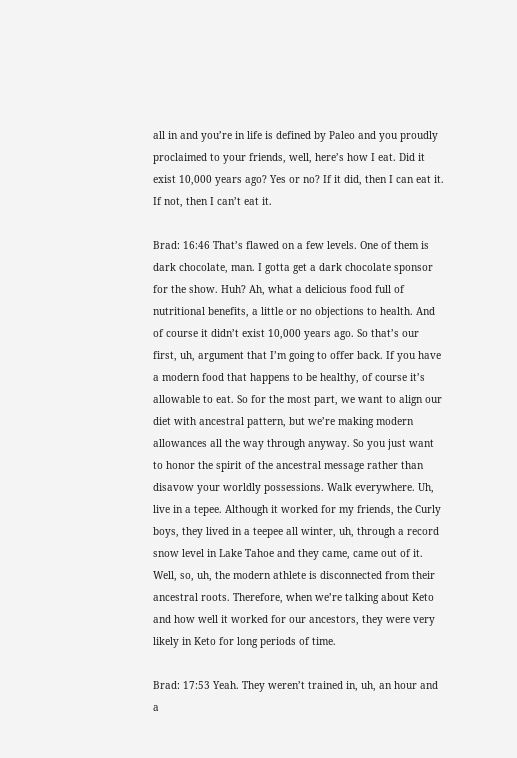all in and you’re in life is defined by Paleo and you proudly proclaimed to your friends, well, here’s how I eat. Did it exist 10,000 years ago? Yes or no? If it did, then I can eat it. If not, then I can’t eat it.

Brad: 16:46 That’s flawed on a few levels. One of them is dark chocolate, man. I gotta get a dark chocolate sponsor for the show. Huh? Ah, what a delicious food full of nutritional benefits, a little or no objections to health. And of course it didn’t exist 10,000 years ago. So that’s our first, uh, argument that I’m going to offer back. If you have a modern food that happens to be healthy, of course it’s allowable to eat. So for the most part, we want to align our diet with ancestral pattern, but we’re making modern allowances all the way through anyway. So you just want to honor the spirit of the ancestral message rather than disavow your worldly possessions. Walk everywhere. Uh, live in a tepee. Although it worked for my friends, the Curly boys, they lived in a teepee all winter, uh, through a record snow level in Lake Tahoe and they came, came out of it. Well, so, uh, the modern athlete is disconnected from their ancestral roots. Therefore, when we’re talking about Keto and how well it worked for our ancestors, they were very likely in Keto for long periods of time.

Brad: 17:53 Yeah. They weren’t trained in, uh, an hour and a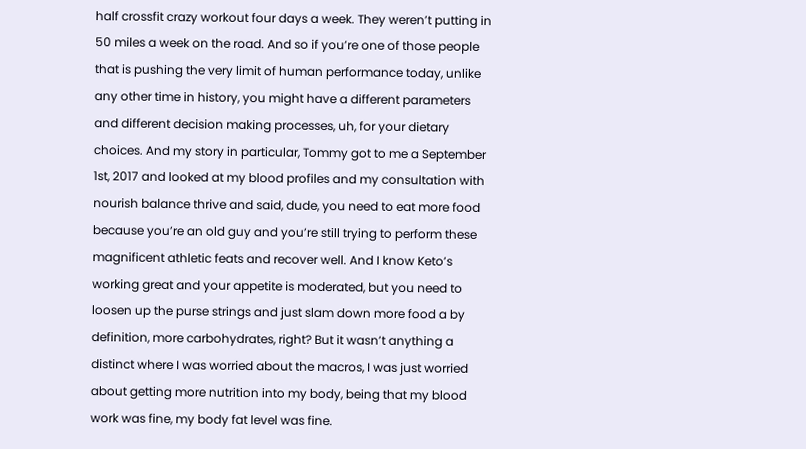half crossfit crazy workout four days a week. They weren’t putting in 50 miles a week on the road. And so if you’re one of those people that is pushing the very limit of human performance today, unlike any other time in history, you might have a different parameters and different decision making processes, uh, for your dietary choices. And my story in particular, Tommy got to me a September 1st, 2017 and looked at my blood profiles and my consultation with nourish balance thrive and said, dude, you need to eat more food because you’re an old guy and you’re still trying to perform these magnificent athletic feats and recover well. And I know Keto’s working great and your appetite is moderated, but you need to loosen up the purse strings and just slam down more food a by definition, more carbohydrates, right? But it wasn’t anything a distinct where I was worried about the macros, I was just worried about getting more nutrition into my body, being that my blood work was fine, my body fat level was fine.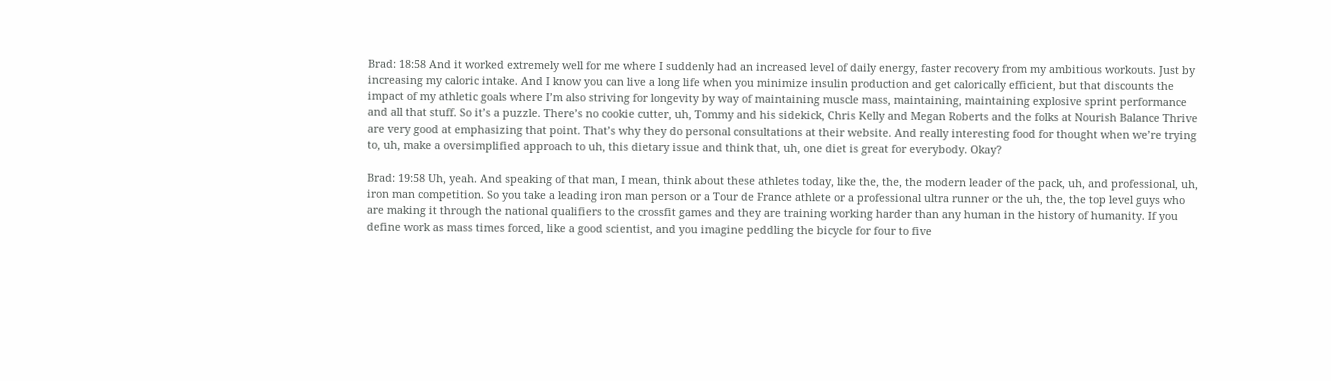Brad: 18:58 And it worked extremely well for me where I suddenly had an increased level of daily energy, faster recovery from my ambitious workouts. Just by increasing my caloric intake. And I know you can live a long life when you minimize insulin production and get calorically efficient, but that discounts the impact of my athletic goals where I’m also striving for longevity by way of maintaining muscle mass, maintaining, maintaining explosive sprint performance and all that stuff. So it’s a puzzle. There’s no cookie cutter, uh, Tommy and his sidekick, Chris Kelly and Megan Roberts and the folks at Nourish Balance Thrive are very good at emphasizing that point. That’s why they do personal consultations at their website. And really interesting food for thought when we’re trying to, uh, make a oversimplified approach to uh, this dietary issue and think that, uh, one diet is great for everybody. Okay?

Brad: 19:58 Uh, yeah. And speaking of that man, I mean, think about these athletes today, like the, the, the modern leader of the pack, uh, and professional, uh, iron man competition. So you take a leading iron man person or a Tour de France athlete or a professional ultra runner or the uh, the, the top level guys who are making it through the national qualifiers to the crossfit games and they are training working harder than any human in the history of humanity. If you define work as mass times forced, like a good scientist, and you imagine peddling the bicycle for four to five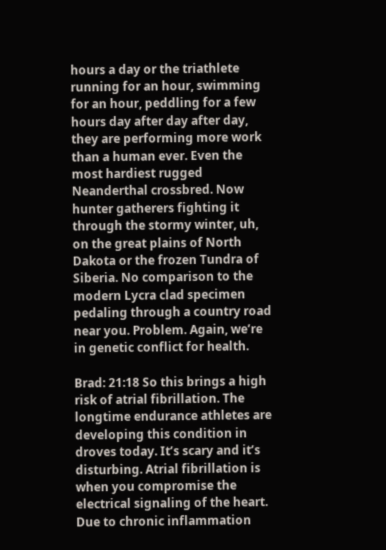hours a day or the triathlete running for an hour, swimming for an hour, peddling for a few hours day after day after day, they are performing more work than a human ever. Even the most hardiest rugged Neanderthal crossbred. Now hunter gatherers fighting it through the stormy winter, uh, on the great plains of North Dakota or the frozen Tundra of Siberia. No comparison to the modern Lycra clad specimen pedaling through a country road near you. Problem. Again, we’re in genetic conflict for health.

Brad: 21:18 So this brings a high risk of atrial fibrillation. The longtime endurance athletes are developing this condition in droves today. It’s scary and it’s disturbing. Atrial fibrillation is when you compromise the electrical signaling of the heart. Due to chronic inflammation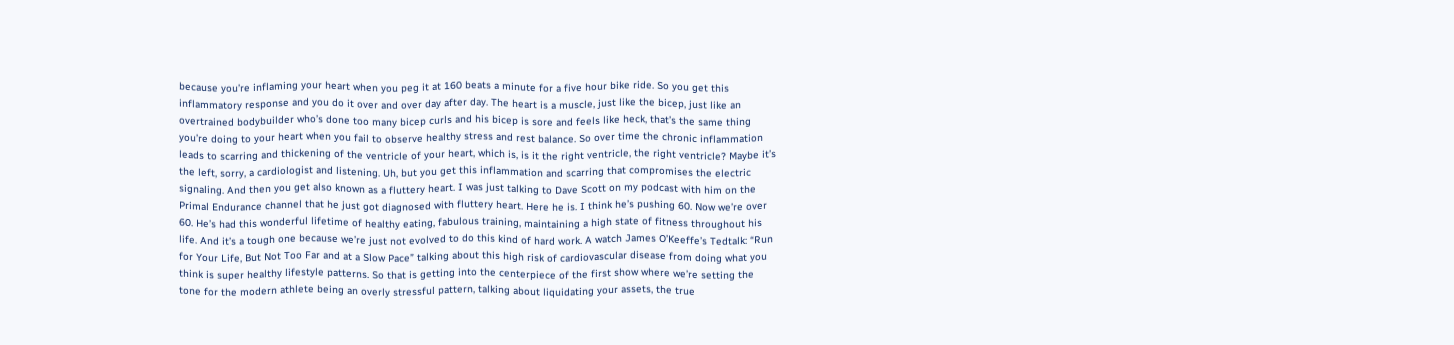because you’re inflaming your heart when you peg it at 160 beats a minute for a five hour bike ride. So you get this inflammatory response and you do it over and over day after day. The heart is a muscle, just like the bicep, just like an overtrained bodybuilder who’s done too many bicep curls and his bicep is sore and feels like heck, that’s the same thing you’re doing to your heart when you fail to observe healthy stress and rest balance. So over time the chronic inflammation leads to scarring and thickening of the ventricle of your heart, which is, is it the right ventricle, the right ventricle? Maybe it’s the left, sorry, a cardiologist and listening. Uh, but you get this inflammation and scarring that compromises the electric signaling. And then you get also known as a fluttery heart. I was just talking to Dave Scott on my podcast with him on the Primal Endurance channel that he just got diagnosed with fluttery heart. Here he is. I think he’s pushing 60. Now we’re over 60. He’s had this wonderful lifetime of healthy eating, fabulous training, maintaining a high state of fitness throughout his life. And it’s a tough one because we’re just not evolved to do this kind of hard work. A watch James O’Keeffe’s Tedtalk: “Run for Your Life, But Not Too Far and at a Slow Pace” talking about this high risk of cardiovascular disease from doing what you think is super healthy lifestyle patterns. So that is getting into the centerpiece of the first show where we’re setting the tone for the modern athlete being an overly stressful pattern, talking about liquidating your assets, the true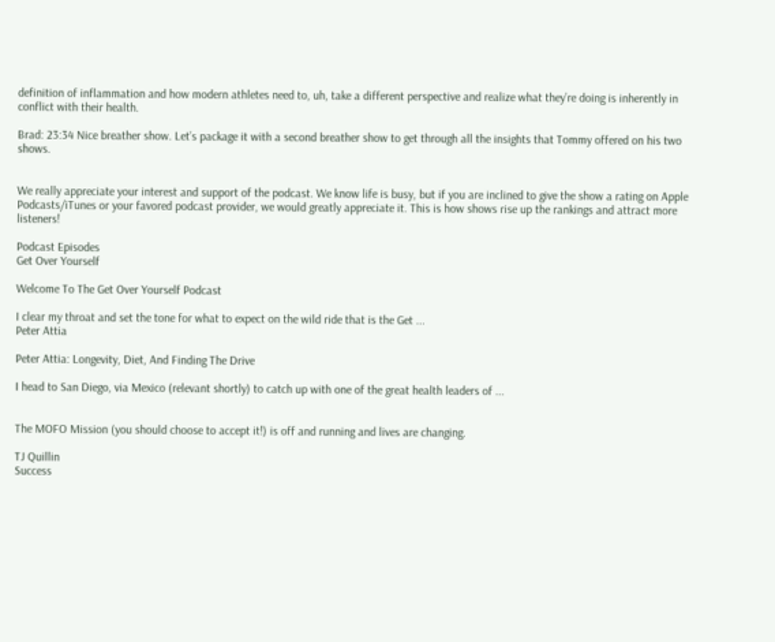definition of inflammation and how modern athletes need to, uh, take a different perspective and realize what they’re doing is inherently in conflict with their health.

Brad: 23:34 Nice breather show. Let’s package it with a second breather show to get through all the insights that Tommy offered on his two shows.


We really appreciate your interest and support of the podcast. We know life is busy, but if you are inclined to give the show a rating on Apple Podcasts/iTunes or your favored podcast provider, we would greatly appreciate it. This is how shows rise up the rankings and attract more listeners!

Podcast Episodes
Get Over Yourself

Welcome To The Get Over Yourself Podcast

I clear my throat and set the tone for what to expect on the wild ride that is the Get ...
Peter Attia

Peter Attia: Longevity, Diet, And Finding The Drive

I head to San Diego, via Mexico (relevant shortly) to catch up with one of the great health leaders of ...


The MOFO Mission (you should choose to accept it!) is off and running and lives are changing.

TJ Quillin
Success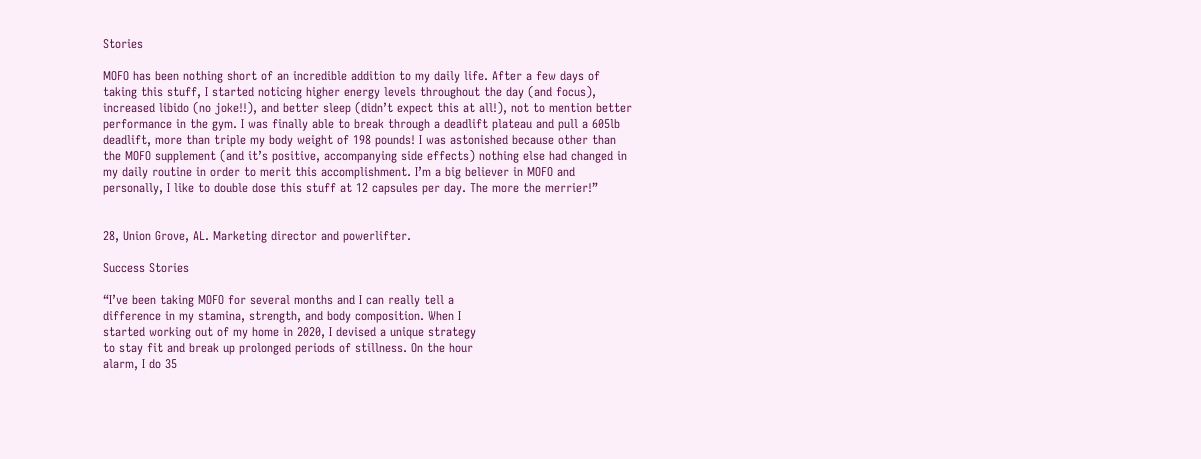Stories

MOFO has been nothing short of an incredible addition to my daily life. After a few days of taking this stuff, I started noticing higher energy levels throughout the day (and focus), increased libido (no joke!!), and better sleep (didn’t expect this at all!), not to mention better performance in the gym. I was finally able to break through a deadlift plateau and pull a 605lb deadlift, more than triple my body weight of 198 pounds! I was astonished because other than the MOFO supplement (and it’s positive, accompanying side effects) nothing else had changed in my daily routine in order to merit this accomplishment. I’m a big believer in MOFO and personally, I like to double dose this stuff at 12 capsules per day. The more the merrier!”


28, Union Grove, AL. Marketing director and powerlifter.

Success Stories

“I’ve been taking MOFO for several months and I can really tell a
difference in my stamina, strength, and body composition. When I
started working out of my home in 2020, I devised a unique strategy
to stay fit and break up prolonged periods of stillness. On the hour
alarm, I do 35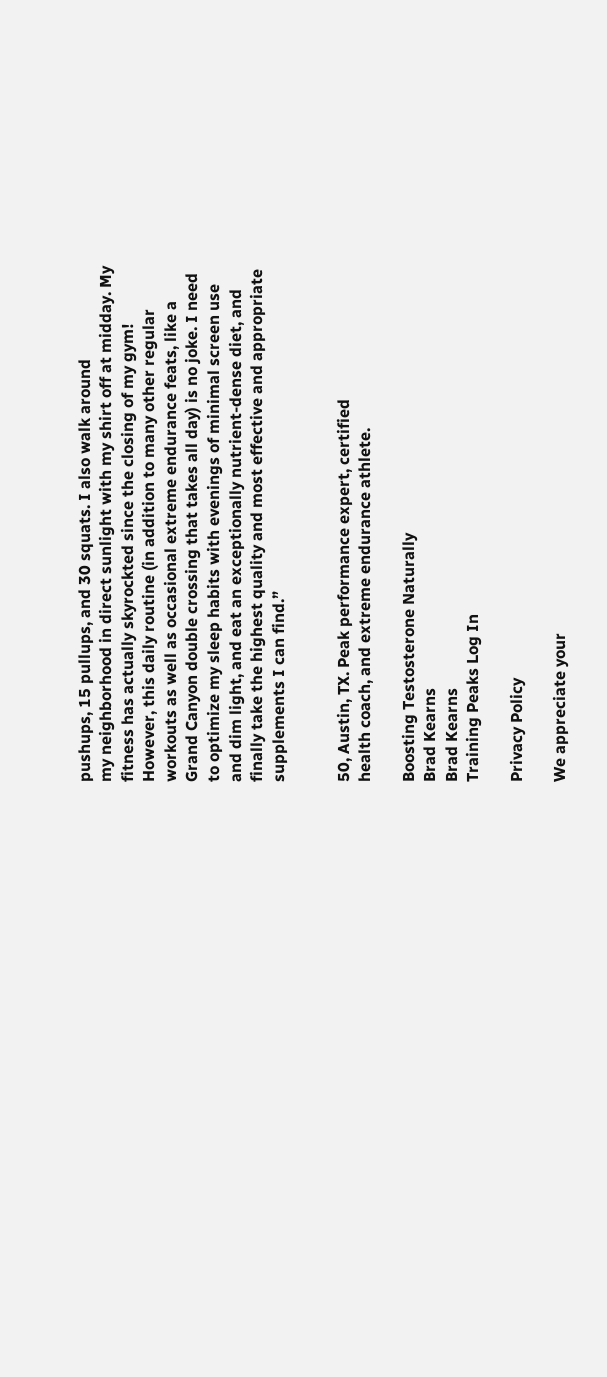pushups, 15 pullups, and 30 squats. I also walk around
my neighborhood in direct sunlight with my shirt off at midday. My
fitness has actually skyrockted since the closing of my gym!
However, this daily routine (in addition to many other regular
workouts as well as occasional extreme endurance feats, like a
Grand Canyon double crossing that takes all day) is no joke. I need
to optimize my sleep habits with evenings of minimal screen use
and dim light, and eat an exceptionally nutrient-dense diet, and
finally take the highest quality and most effective and appropriate
supplements I can find.”


50, Austin, TX. Peak performance expert, certified
health coach, and extreme endurance athlete.

Boosting Testosterone Naturally
Brad Kearns
Brad Kearns
Training Peaks Log In

Privacy Policy

We appreciate your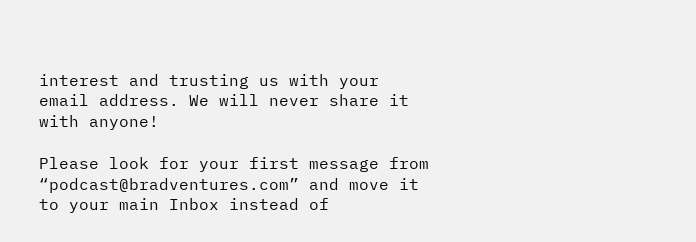interest and trusting us with your email address. We will never share it with anyone!

Please look for your first message from “podcast@bradventures.com” and move it to your main Inbox instead of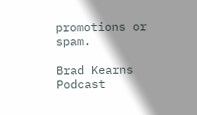promotions or spam.

Brad Kearns Podcast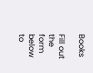Books

Fill out the form below to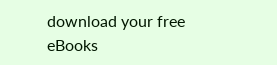download your free eBooks